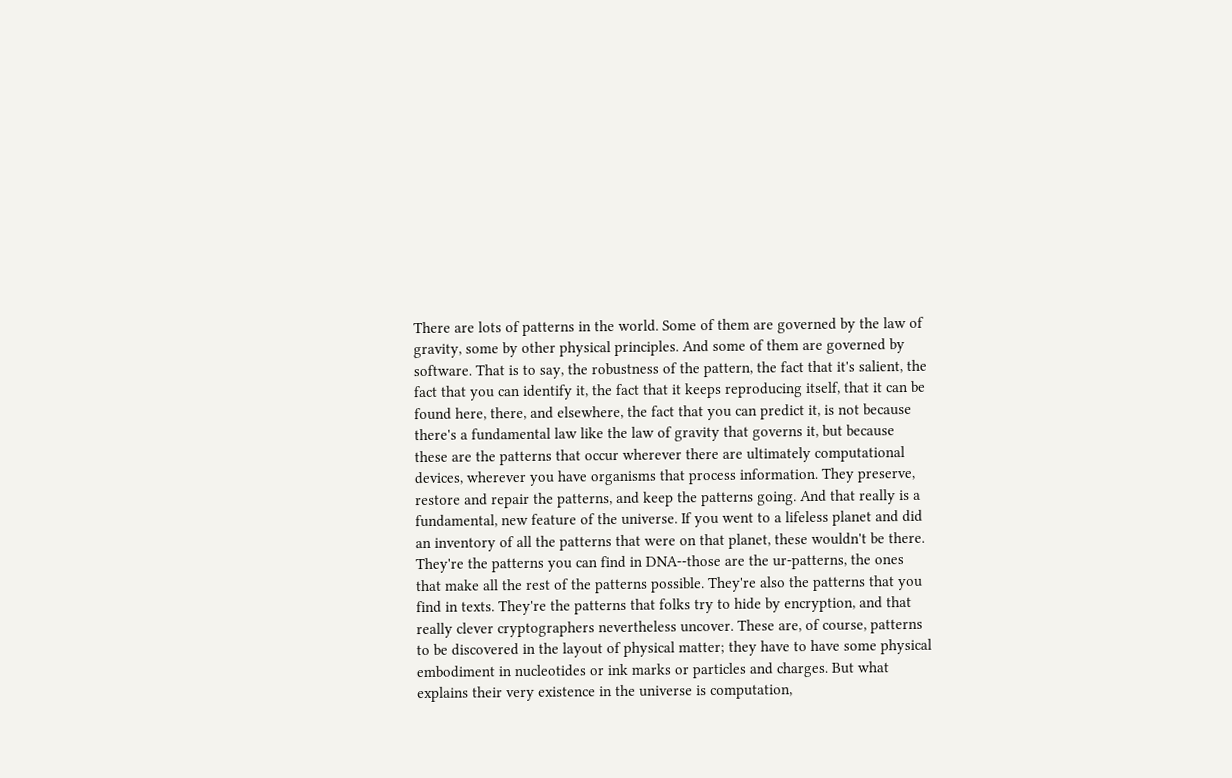There are lots of patterns in the world. Some of them are governed by the law of gravity, some by other physical principles. And some of them are governed by software. That is to say, the robustness of the pattern, the fact that it's salient, the fact that you can identify it, the fact that it keeps reproducing itself, that it can be found here, there, and elsewhere, the fact that you can predict it, is not because there's a fundamental law like the law of gravity that governs it, but because these are the patterns that occur wherever there are ultimately computational devices, wherever you have organisms that process information. They preserve, restore and repair the patterns, and keep the patterns going. And that really is a fundamental, new feature of the universe. If you went to a lifeless planet and did an inventory of all the patterns that were on that planet, these wouldn't be there. They're the patterns you can find in DNA--those are the ur-patterns, the ones that make all the rest of the patterns possible. They're also the patterns that you find in texts. They're the patterns that folks try to hide by encryption, and that really clever cryptographers nevertheless uncover. These are, of course, patterns to be discovered in the layout of physical matter; they have to have some physical embodiment in nucleotides or ink marks or particles and charges. But what explains their very existence in the universe is computation,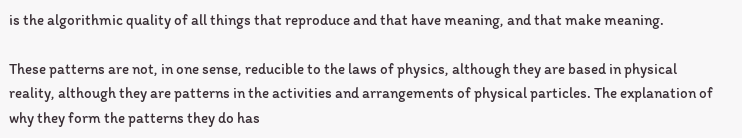is the algorithmic quality of all things that reproduce and that have meaning, and that make meaning.

These patterns are not, in one sense, reducible to the laws of physics, although they are based in physical reality, although they are patterns in the activities and arrangements of physical particles. The explanation of why they form the patterns they do has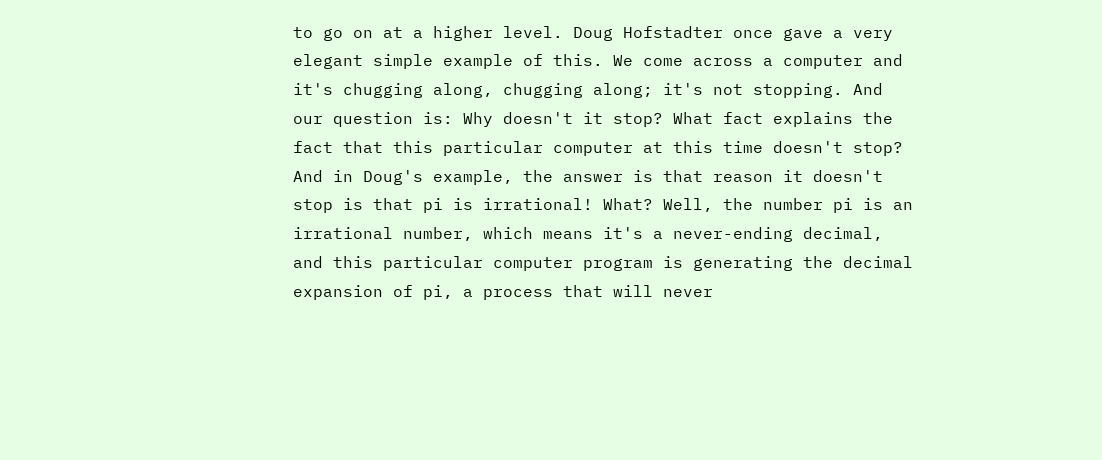to go on at a higher level. Doug Hofstadter once gave a very elegant simple example of this. We come across a computer and it's chugging along, chugging along; it's not stopping. And our question is: Why doesn't it stop? What fact explains the fact that this particular computer at this time doesn't stop? And in Doug's example, the answer is that reason it doesn't stop is that pi is irrational! What? Well, the number pi is an irrational number, which means it's a never-ending decimal, and this particular computer program is generating the decimal expansion of pi, a process that will never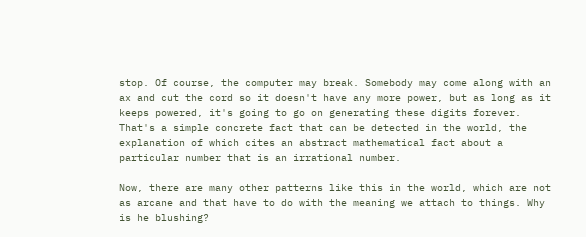stop. Of course, the computer may break. Somebody may come along with an ax and cut the cord so it doesn't have any more power, but as long as it keeps powered, it's going to go on generating these digits forever. That's a simple concrete fact that can be detected in the world, the explanation of which cites an abstract mathematical fact about a particular number that is an irrational number.

Now, there are many other patterns like this in the world, which are not as arcane and that have to do with the meaning we attach to things. Why is he blushing?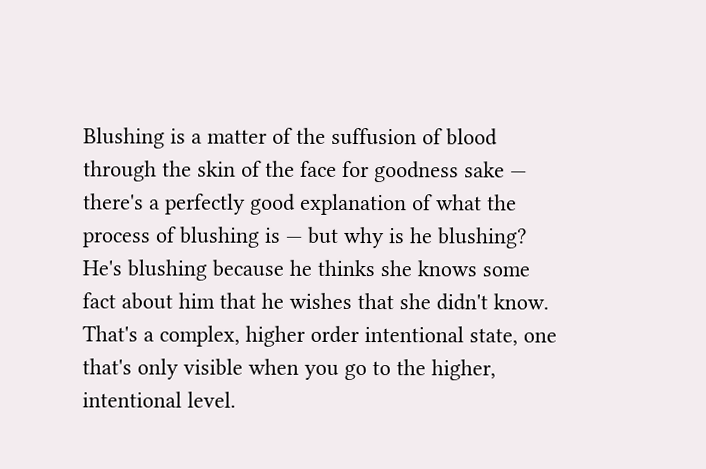Blushing is a matter of the suffusion of blood through the skin of the face for goodness sake — there's a perfectly good explanation of what the process of blushing is — but why is he blushing? He's blushing because he thinks she knows some fact about him that he wishes that she didn't know. That's a complex, higher order intentional state, one that's only visible when you go to the higher, intentional level.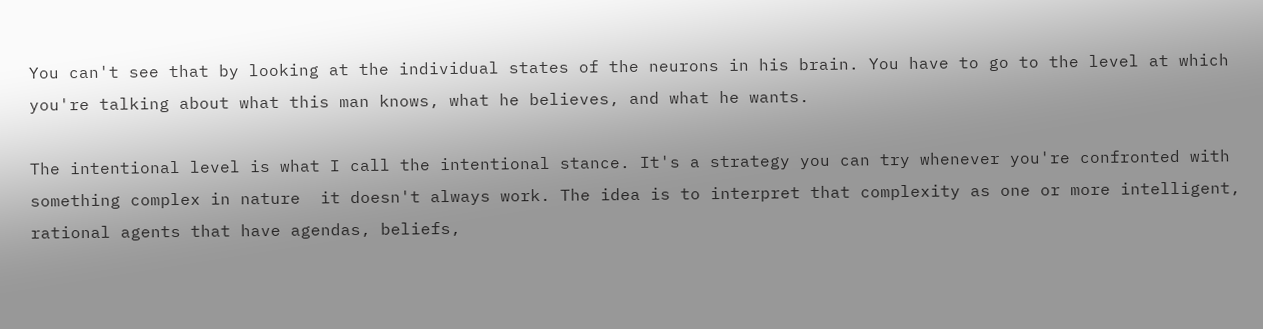You can't see that by looking at the individual states of the neurons in his brain. You have to go to the level at which you're talking about what this man knows, what he believes, and what he wants.

The intentional level is what I call the intentional stance. It's a strategy you can try whenever you're confronted with something complex in nature  it doesn't always work. The idea is to interpret that complexity as one or more intelligent, rational agents that have agendas, beliefs,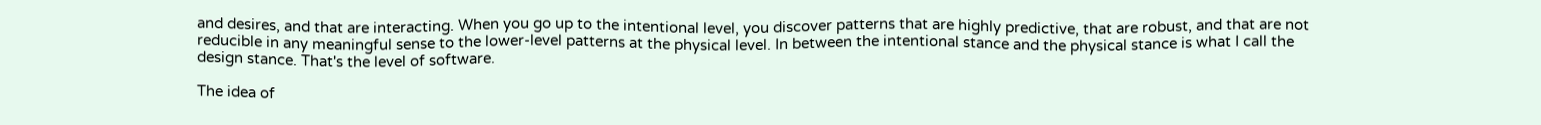and desires, and that are interacting. When you go up to the intentional level, you discover patterns that are highly predictive, that are robust, and that are not reducible in any meaningful sense to the lower-level patterns at the physical level. In between the intentional stance and the physical stance is what I call the design stance. That's the level of software.

The idea of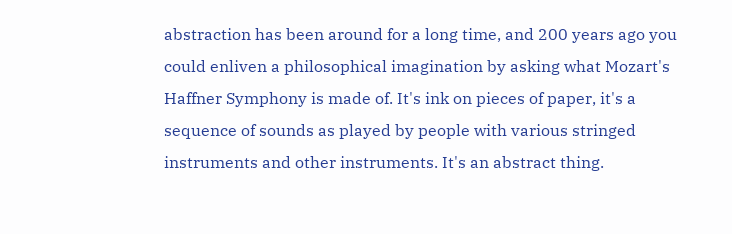abstraction has been around for a long time, and 200 years ago you could enliven a philosophical imagination by asking what Mozart's Haffner Symphony is made of. It's ink on pieces of paper, it's a sequence of sounds as played by people with various stringed instruments and other instruments. It's an abstract thing.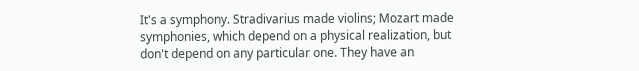It's a symphony. Stradivarius made violins; Mozart made symphonies, which depend on a physical realization, but don't depend on any particular one. They have an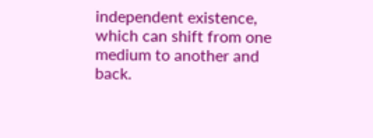independent existence, which can shift from one medium to another and back.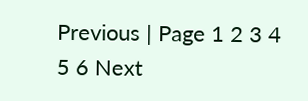Previous | Page 1 2 3 4 5 6 Next